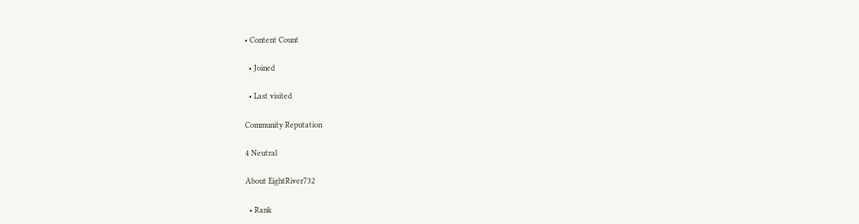• Content Count

  • Joined

  • Last visited

Community Reputation

4 Neutral

About EightRiver732

  • Rank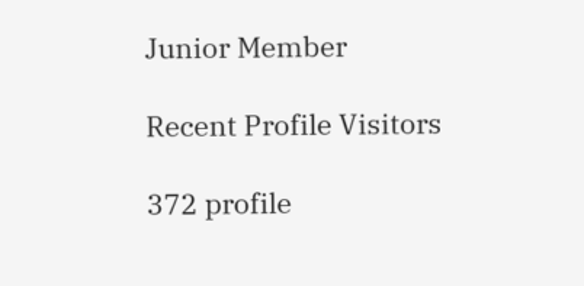Junior Member

Recent Profile Visitors

372 profile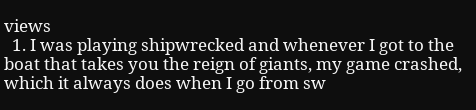views
  1. I was playing shipwrecked and whenever I got to the boat that takes you the reign of giants, my game crashed, which it always does when I go from sw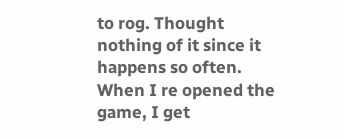to rog. Thought nothing of it since it happens so often. When I re opened the game, I get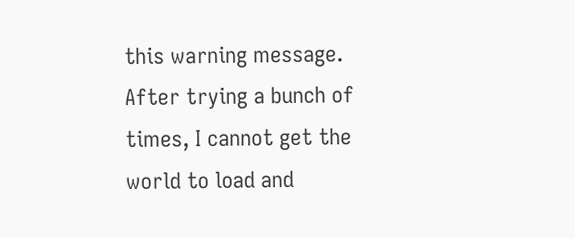this warning message. After trying a bunch of times, I cannot get the world to load and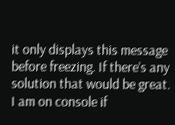it only displays this message before freezing. If there’s any solution that would be great. I am on console if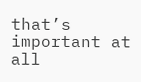that’s important at all